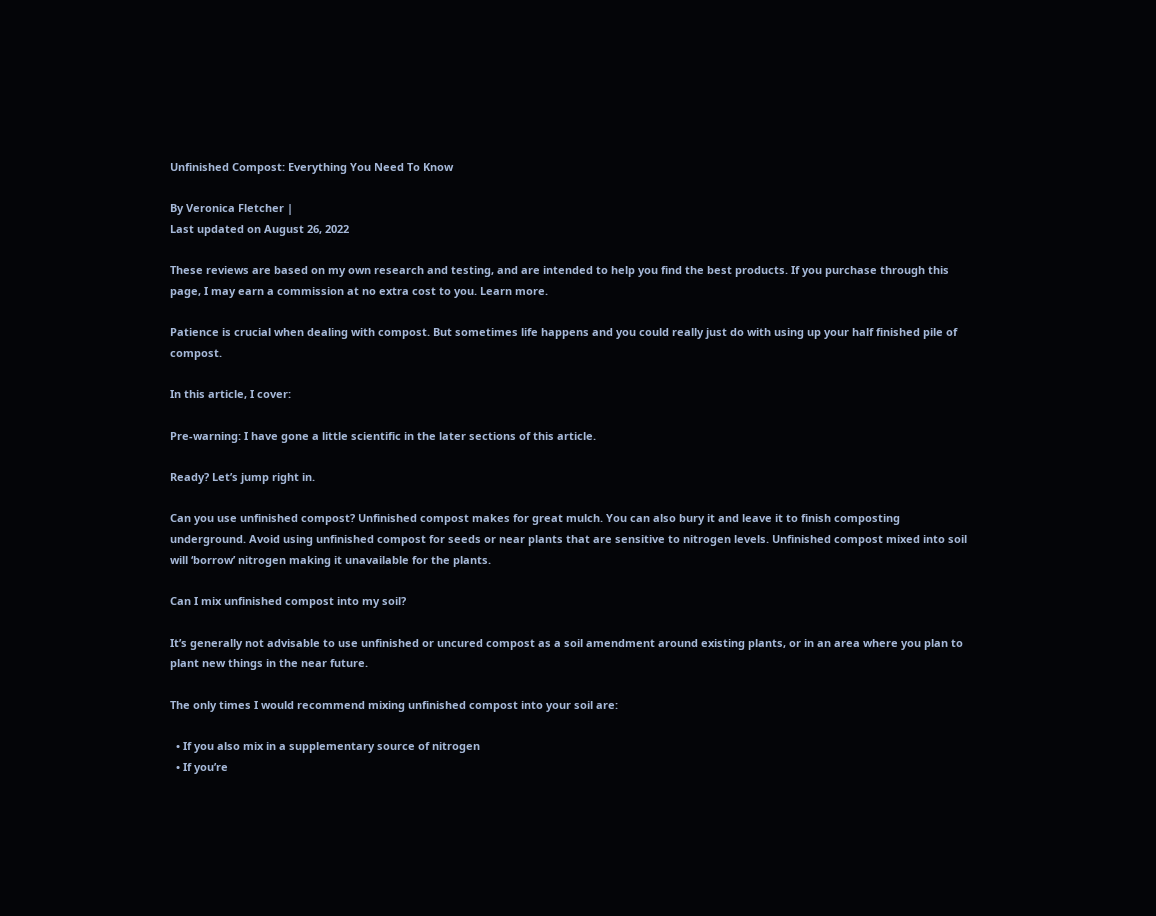Unfinished Compost: Everything You Need To Know

By Veronica Fletcher |
Last updated on August 26, 2022

These reviews are based on my own research and testing, and are intended to help you find the best products. If you purchase through this page, I may earn a commission at no extra cost to you. Learn more.

Patience is crucial when dealing with compost. But sometimes life happens and you could really just do with using up your half finished pile of compost.

In this article, I cover:

Pre-warning: I have gone a little scientific in the later sections of this article.

Ready? Let’s jump right in.

Can you use unfinished compost? Unfinished compost makes for great mulch. You can also bury it and leave it to finish composting underground. Avoid using unfinished compost for seeds or near plants that are sensitive to nitrogen levels. Unfinished compost mixed into soil will ‘borrow’ nitrogen making it unavailable for the plants.

Can I mix unfinished compost into my soil?

It’s generally not advisable to use unfinished or uncured compost as a soil amendment around existing plants, or in an area where you plan to plant new things in the near future.

The only times I would recommend mixing unfinished compost into your soil are:

  • If you also mix in a supplementary source of nitrogen
  • If you’re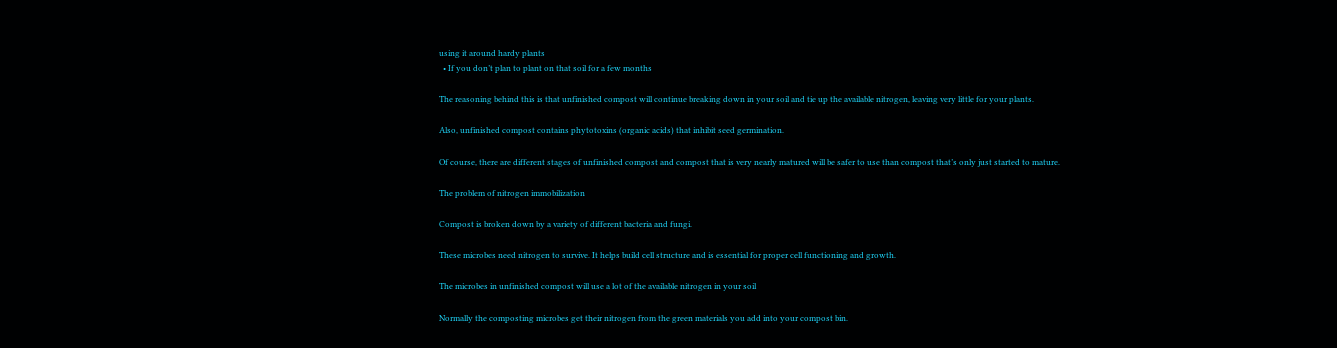using it around hardy plants
  • If you don’t plan to plant on that soil for a few months

The reasoning behind this is that unfinished compost will continue breaking down in your soil and tie up the available nitrogen, leaving very little for your plants.

Also, unfinished compost contains phytotoxins (organic acids) that inhibit seed germination.

Of course, there are different stages of unfinished compost and compost that is very nearly matured will be safer to use than compost that’s only just started to mature.

The problem of nitrogen immobilization

Compost is broken down by a variety of different bacteria and fungi.

These microbes need nitrogen to survive. It helps build cell structure and is essential for proper cell functioning and growth.

The microbes in unfinished compost will use a lot of the available nitrogen in your soil

Normally the composting microbes get their nitrogen from the green materials you add into your compost bin.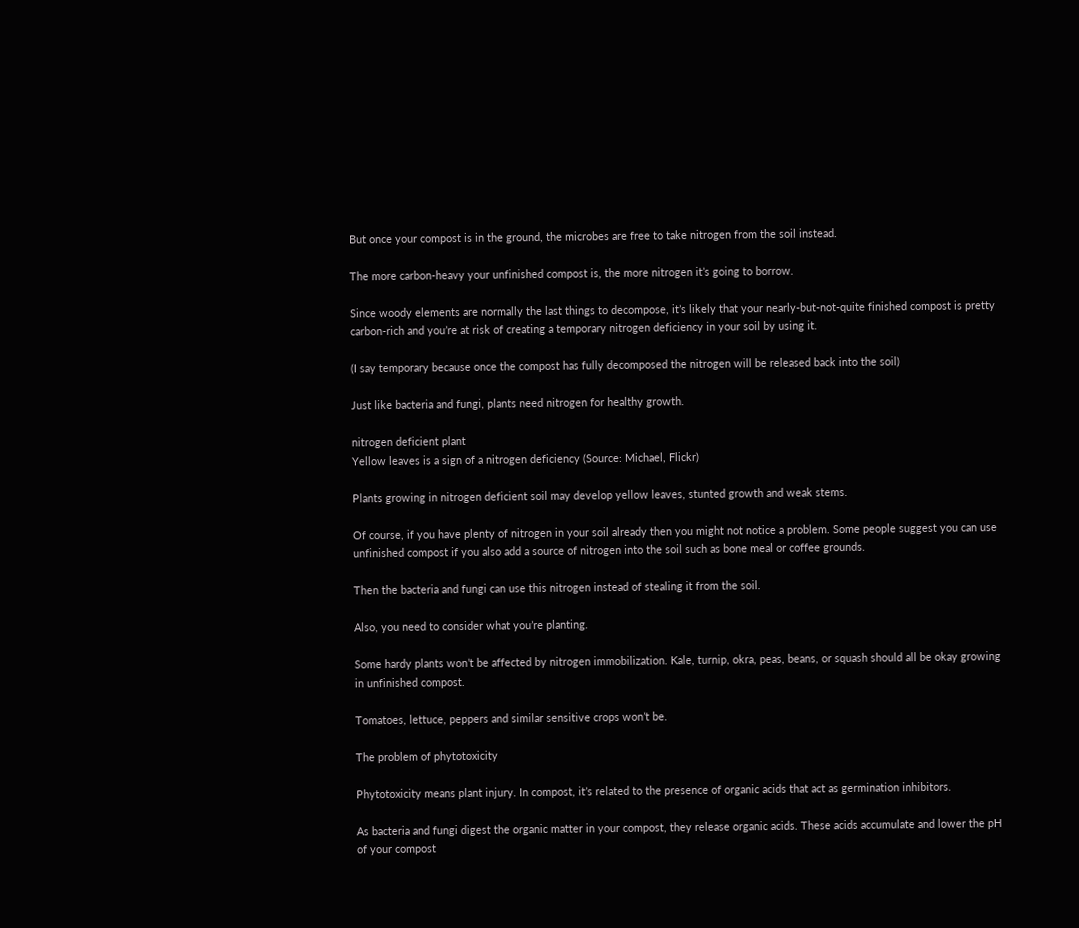But once your compost is in the ground, the microbes are free to take nitrogen from the soil instead.

The more carbon-heavy your unfinished compost is, the more nitrogen it’s going to borrow.

Since woody elements are normally the last things to decompose, it’s likely that your nearly-but-not-quite finished compost is pretty carbon-rich and you’re at risk of creating a temporary nitrogen deficiency in your soil by using it.

(I say temporary because once the compost has fully decomposed the nitrogen will be released back into the soil)

Just like bacteria and fungi, plants need nitrogen for healthy growth.

nitrogen deficient plant
Yellow leaves is a sign of a nitrogen deficiency (Source: Michael, Flickr)

Plants growing in nitrogen deficient soil may develop yellow leaves, stunted growth and weak stems.

Of course, if you have plenty of nitrogen in your soil already then you might not notice a problem. Some people suggest you can use unfinished compost if you also add a source of nitrogen into the soil such as bone meal or coffee grounds.

Then the bacteria and fungi can use this nitrogen instead of stealing it from the soil.

Also, you need to consider what you’re planting.

Some hardy plants won’t be affected by nitrogen immobilization. Kale, turnip, okra, peas, beans, or squash should all be okay growing in unfinished compost.

Tomatoes, lettuce, peppers and similar sensitive crops won’t be.

The problem of phytotoxicity

Phytotoxicity means plant injury. In compost, it’s related to the presence of organic acids that act as germination inhibitors.

As bacteria and fungi digest the organic matter in your compost, they release organic acids. These acids accumulate and lower the pH of your compost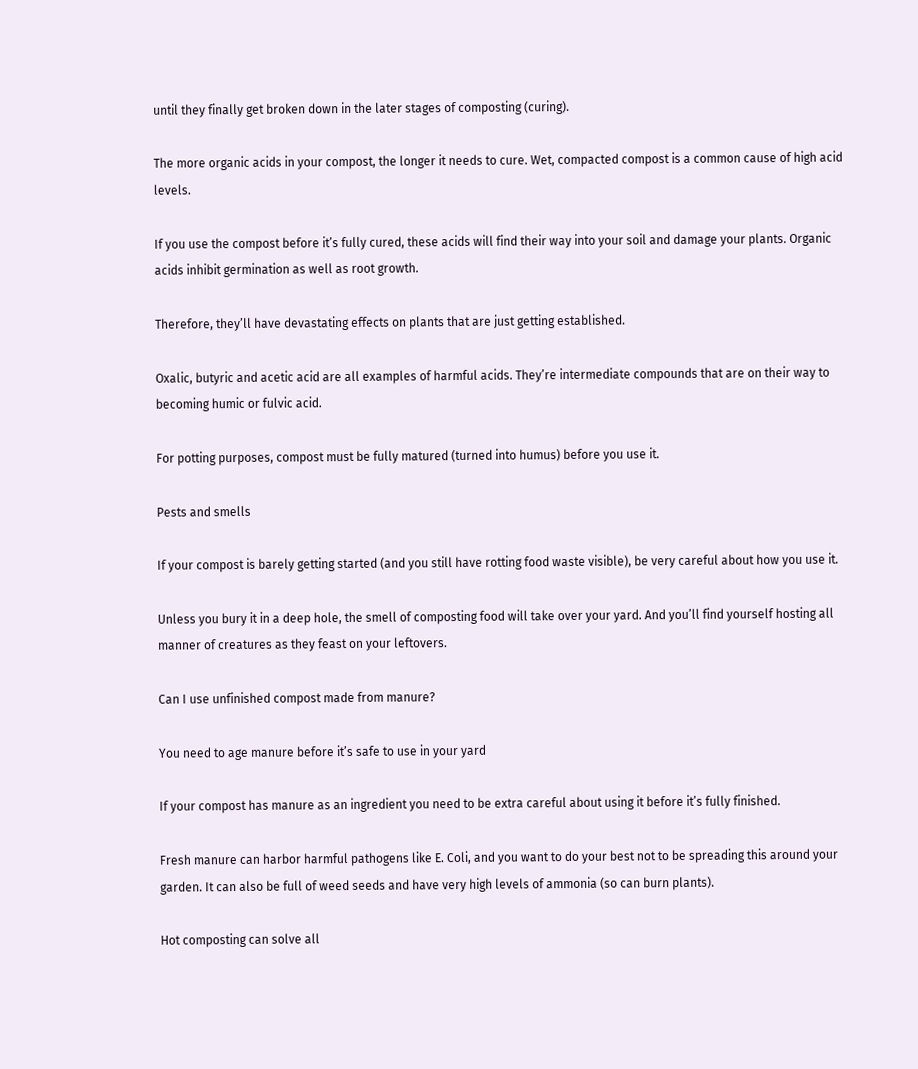until they finally get broken down in the later stages of composting (curing).

The more organic acids in your compost, the longer it needs to cure. Wet, compacted compost is a common cause of high acid levels.

If you use the compost before it’s fully cured, these acids will find their way into your soil and damage your plants. Organic acids inhibit germination as well as root growth.

Therefore, they’ll have devastating effects on plants that are just getting established.

Oxalic, butyric and acetic acid are all examples of harmful acids. They’re intermediate compounds that are on their way to becoming humic or fulvic acid.

For potting purposes, compost must be fully matured (turned into humus) before you use it.

Pests and smells

If your compost is barely getting started (and you still have rotting food waste visible), be very careful about how you use it.

Unless you bury it in a deep hole, the smell of composting food will take over your yard. And you’ll find yourself hosting all manner of creatures as they feast on your leftovers.

Can I use unfinished compost made from manure?

You need to age manure before it’s safe to use in your yard

If your compost has manure as an ingredient you need to be extra careful about using it before it’s fully finished.

Fresh manure can harbor harmful pathogens like E. Coli, and you want to do your best not to be spreading this around your garden. It can also be full of weed seeds and have very high levels of ammonia (so can burn plants).

Hot composting can solve all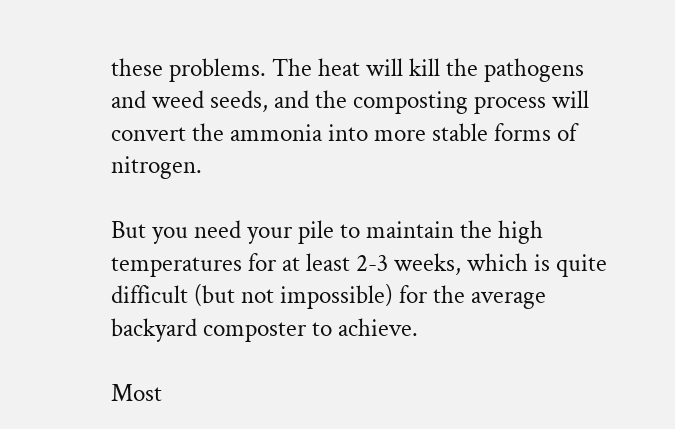these problems. The heat will kill the pathogens and weed seeds, and the composting process will convert the ammonia into more stable forms of nitrogen.

But you need your pile to maintain the high temperatures for at least 2-3 weeks, which is quite difficult (but not impossible) for the average backyard composter to achieve.

Most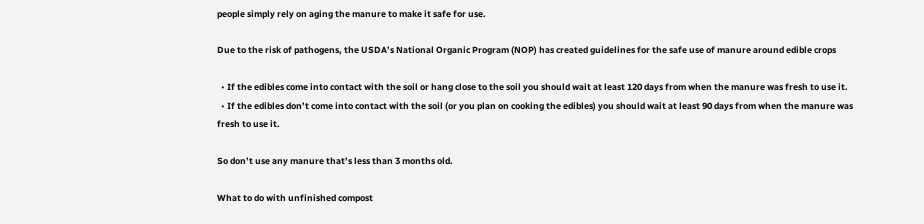people simply rely on aging the manure to make it safe for use.

Due to the risk of pathogens, the USDA’s National Organic Program (NOP) has created guidelines for the safe use of manure around edible crops

  • If the edibles come into contact with the soil or hang close to the soil you should wait at least 120 days from when the manure was fresh to use it.
  • If the edibles don’t come into contact with the soil (or you plan on cooking the edibles) you should wait at least 90 days from when the manure was fresh to use it.

So don’t use any manure that’s less than 3 months old.

What to do with unfinished compost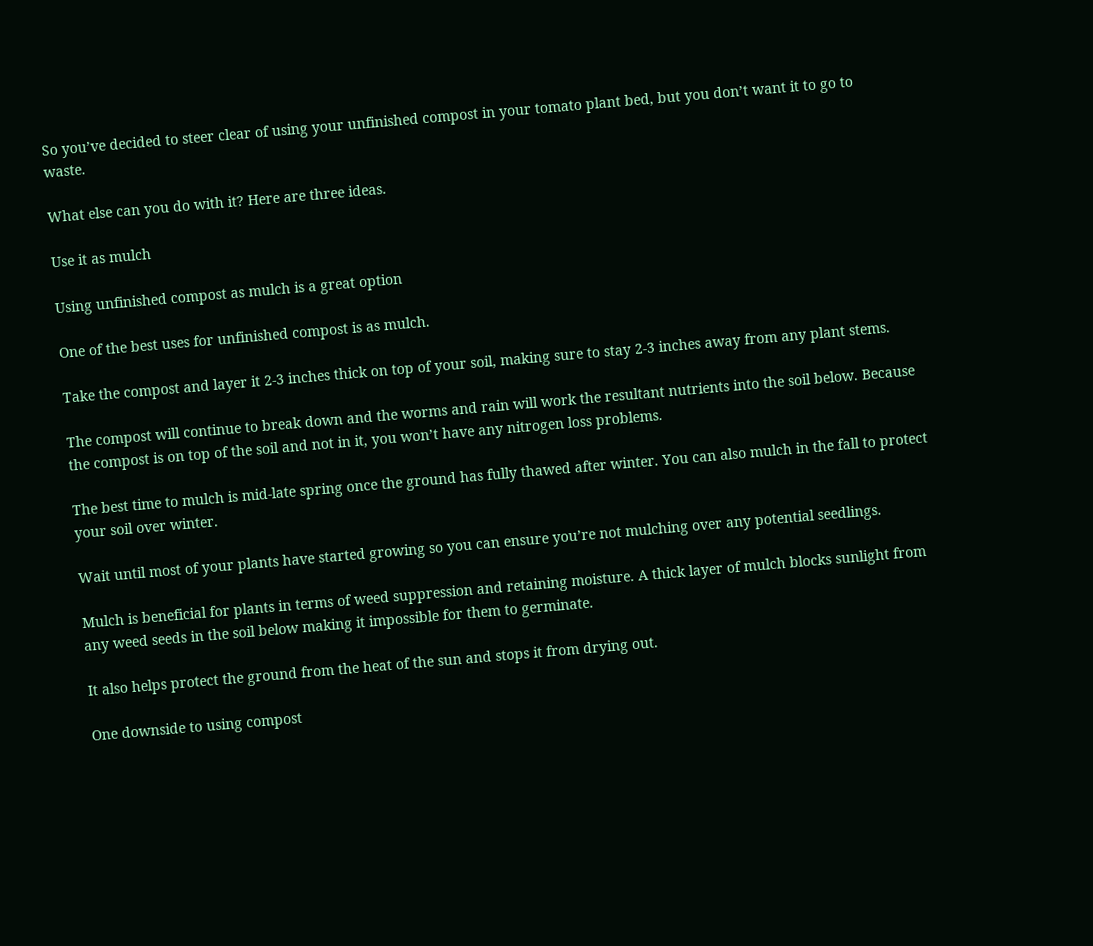So you’ve decided to steer clear of using your unfinished compost in your tomato plant bed, but you don’t want it to go to waste.

What else can you do with it? Here are three ideas.

Use it as mulch

Using unfinished compost as mulch is a great option

One of the best uses for unfinished compost is as mulch.

Take the compost and layer it 2-3 inches thick on top of your soil, making sure to stay 2-3 inches away from any plant stems.

The compost will continue to break down and the worms and rain will work the resultant nutrients into the soil below. Because the compost is on top of the soil and not in it, you won’t have any nitrogen loss problems.

The best time to mulch is mid-late spring once the ground has fully thawed after winter. You can also mulch in the fall to protect your soil over winter.

Wait until most of your plants have started growing so you can ensure you’re not mulching over any potential seedlings.

Mulch is beneficial for plants in terms of weed suppression and retaining moisture. A thick layer of mulch blocks sunlight from any weed seeds in the soil below making it impossible for them to germinate.

It also helps protect the ground from the heat of the sun and stops it from drying out.

One downside to using compost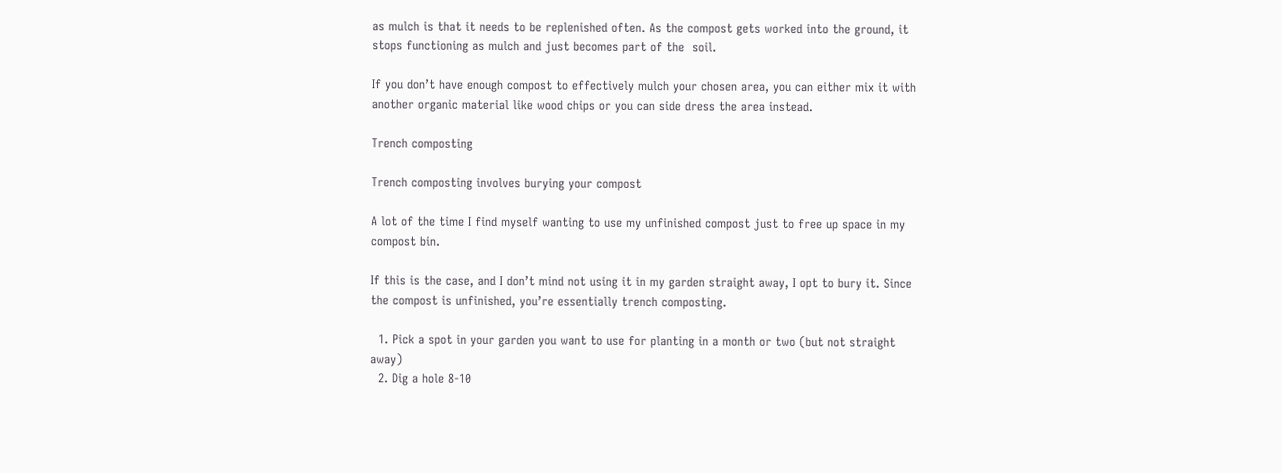as mulch is that it needs to be replenished often. As the compost gets worked into the ground, it stops functioning as mulch and just becomes part of the  soil.

If you don’t have enough compost to effectively mulch your chosen area, you can either mix it with another organic material like wood chips or you can side dress the area instead.

Trench composting

Trench composting involves burying your compost

A lot of the time I find myself wanting to use my unfinished compost just to free up space in my compost bin.

If this is the case, and I don’t mind not using it in my garden straight away, I opt to bury it. Since the compost is unfinished, you’re essentially trench composting.

  1. Pick a spot in your garden you want to use for planting in a month or two (but not straight away)
  2. Dig a hole 8-10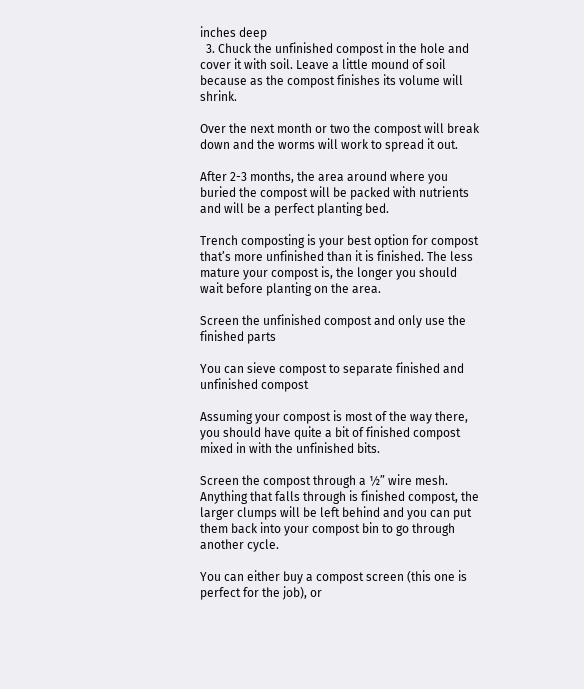inches deep
  3. Chuck the unfinished compost in the hole and cover it with soil. Leave a little mound of soil because as the compost finishes its volume will shrink.

Over the next month or two the compost will break down and the worms will work to spread it out.

After 2-3 months, the area around where you buried the compost will be packed with nutrients and will be a perfect planting bed.

Trench composting is your best option for compost that’s more unfinished than it is finished. The less mature your compost is, the longer you should wait before planting on the area.

Screen the unfinished compost and only use the finished parts

You can sieve compost to separate finished and unfinished compost

Assuming your compost is most of the way there, you should have quite a bit of finished compost mixed in with the unfinished bits.

Screen the compost through a ½” wire mesh. Anything that falls through is finished compost, the larger clumps will be left behind and you can put them back into your compost bin to go through another cycle.

You can either buy a compost screen (this one is perfect for the job), or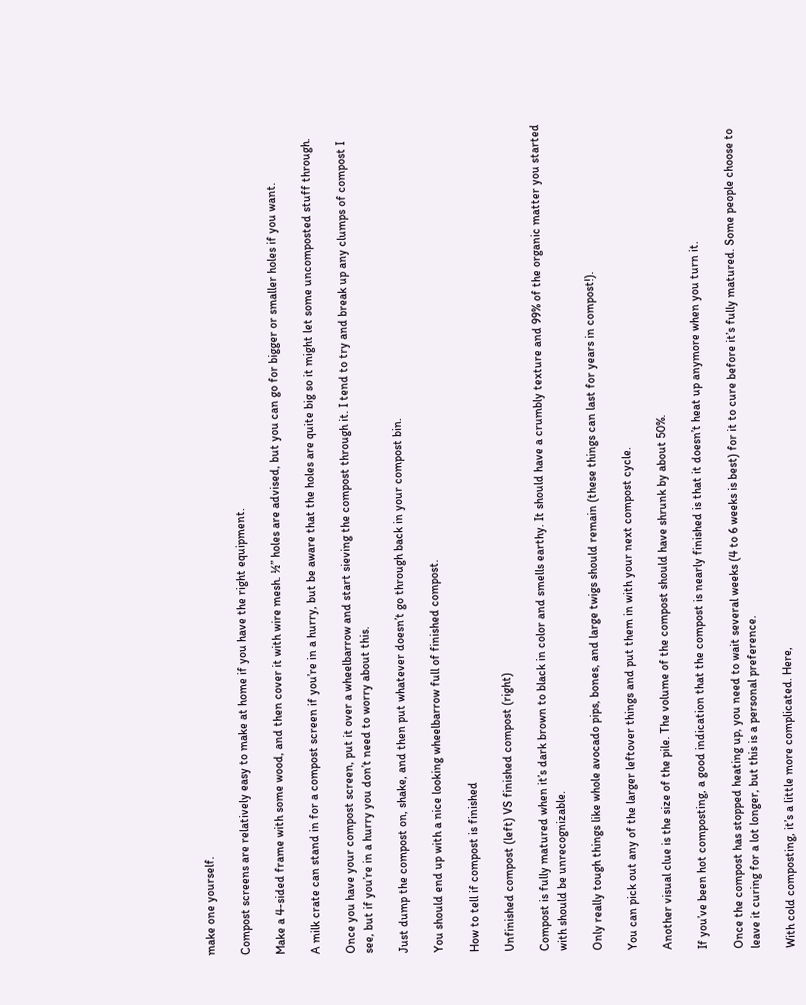make one yourself.

Compost screens are relatively easy to make at home if you have the right equipment.

Make a 4-sided frame with some wood, and then cover it with wire mesh. ½” holes are advised, but you can go for bigger or smaller holes if you want.

A milk crate can stand in for a compost screen if you’re in a hurry, but be aware that the holes are quite big so it might let some uncomposted stuff through.

Once you have your compost screen, put it over a wheelbarrow and start sieving the compost through it. I tend to try and break up any clumps of compost I see, but if you’re in a hurry you don’t need to worry about this.

Just dump the compost on, shake, and then put whatever doesn’t go through back in your compost bin.

You should end up with a nice looking wheelbarrow full of finished compost.

How to tell if compost is finished

Unfinished compost (left) VS finished compost (right)

Compost is fully matured when it’s dark brown to black in color and smells earthy. It should have a crumbly texture and 99% of the organic matter you started with should be unrecognizable.

Only really tough things like whole avocado pips, bones, and large twigs should remain (these things can last for years in compost!).

You can pick out any of the larger leftover things and put them in with your next compost cycle.

Another visual clue is the size of the pile. The volume of the compost should have shrunk by about 50%.

If you’ve been hot composting, a good indication that the compost is nearly finished is that it doesn’t heat up anymore when you turn it.

Once the compost has stopped heating up, you need to wait several weeks (4 to 6 weeks is best) for it to cure before it’s fully matured. Some people choose to leave it curing for a lot longer, but this is a personal preference.

With cold composting, it’s a little more complicated. Here,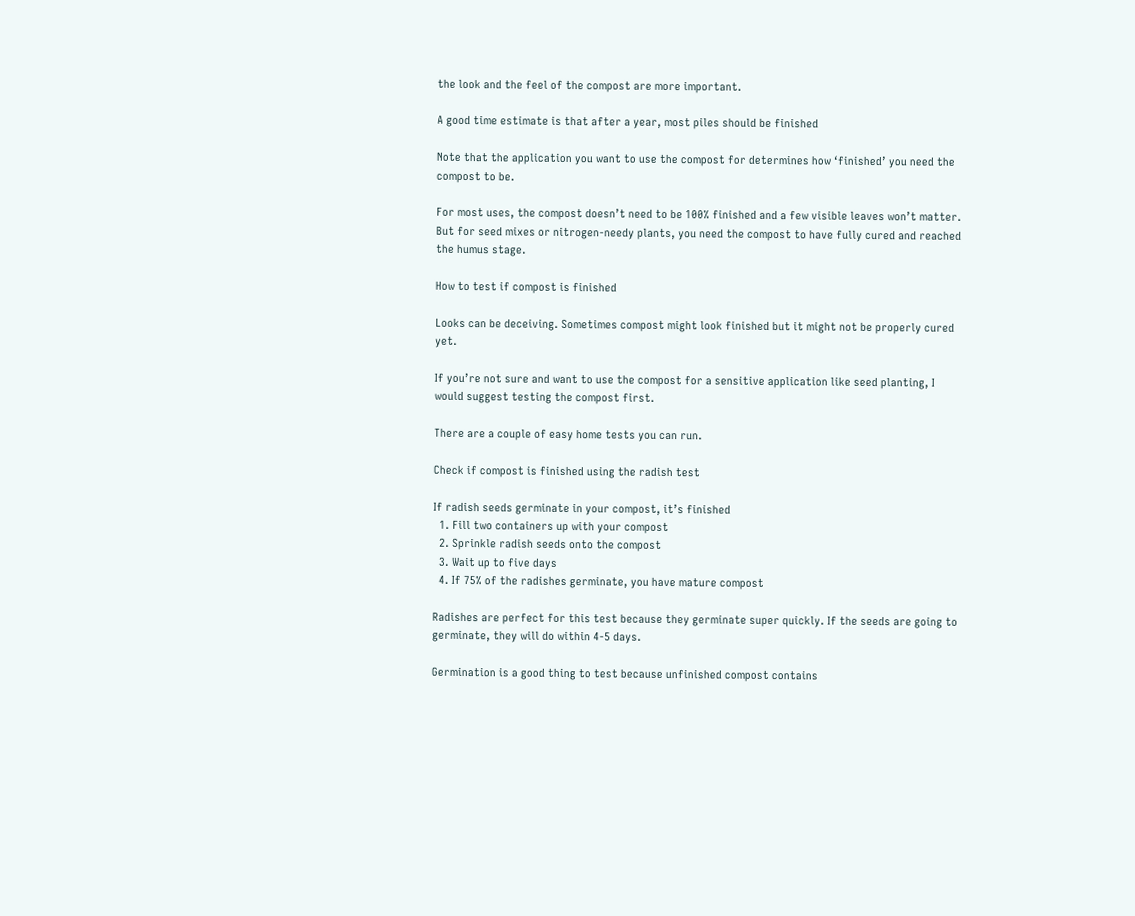the look and the feel of the compost are more important.

A good time estimate is that after a year, most piles should be finished

Note that the application you want to use the compost for determines how ‘finished’ you need the compost to be.

For most uses, the compost doesn’t need to be 100% finished and a few visible leaves won’t matter. But for seed mixes or nitrogen-needy plants, you need the compost to have fully cured and reached the humus stage.

How to test if compost is finished

Looks can be deceiving. Sometimes compost might look finished but it might not be properly cured yet.

If you’re not sure and want to use the compost for a sensitive application like seed planting, I would suggest testing the compost first.

There are a couple of easy home tests you can run.

Check if compost is finished using the radish test

If radish seeds germinate in your compost, it’s finished
  1. Fill two containers up with your compost
  2. Sprinkle radish seeds onto the compost
  3. Wait up to five days
  4. If 75% of the radishes germinate, you have mature compost

Radishes are perfect for this test because they germinate super quickly. If the seeds are going to germinate, they will do within 4-5 days.

Germination is a good thing to test because unfinished compost contains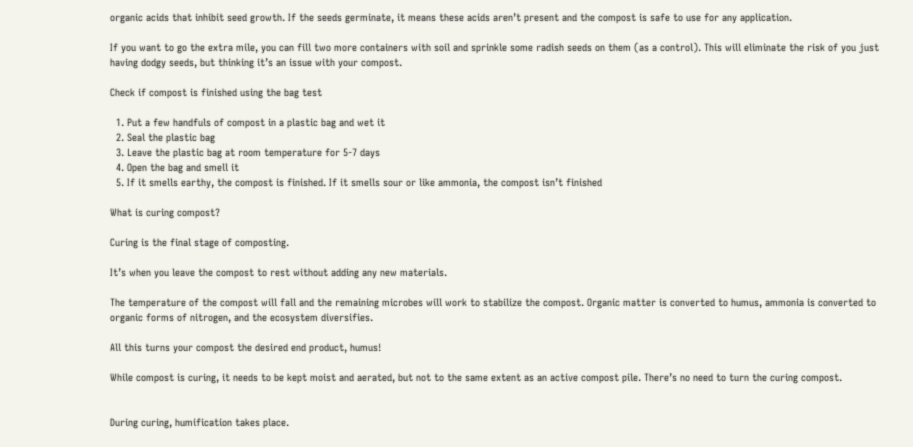organic acids that inhibit seed growth. If the seeds germinate, it means these acids aren’t present and the compost is safe to use for any application.

If you want to go the extra mile, you can fill two more containers with soil and sprinkle some radish seeds on them (as a control). This will eliminate the risk of you just having dodgy seeds, but thinking it’s an issue with your compost.

Check if compost is finished using the bag test

  1. Put a few handfuls of compost in a plastic bag and wet it
  2. Seal the plastic bag
  3. Leave the plastic bag at room temperature for 5-7 days
  4. Open the bag and smell it
  5. If it smells earthy, the compost is finished. If it smells sour or like ammonia, the compost isn’t finished

What is curing compost?

Curing is the final stage of composting.

It’s when you leave the compost to rest without adding any new materials.

The temperature of the compost will fall and the remaining microbes will work to stabilize the compost. Organic matter is converted to humus, ammonia is converted to organic forms of nitrogen, and the ecosystem diversifies.

All this turns your compost the desired end product, humus!

While compost is curing, it needs to be kept moist and aerated, but not to the same extent as an active compost pile. There’s no need to turn the curing compost.


During curing, humification takes place.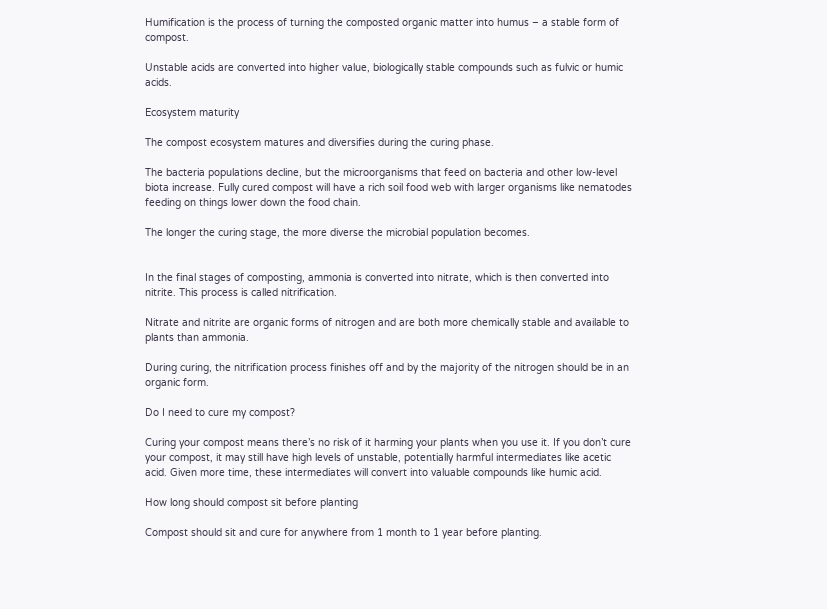Humification is the process of turning the composted organic matter into humus – a stable form of compost.

Unstable acids are converted into higher value, biologically stable compounds such as fulvic or humic acids.

Ecosystem maturity

The compost ecosystem matures and diversifies during the curing phase.

The bacteria populations decline, but the microorganisms that feed on bacteria and other low-level biota increase. Fully cured compost will have a rich soil food web with larger organisms like nematodes feeding on things lower down the food chain.

The longer the curing stage, the more diverse the microbial population becomes.


In the final stages of composting, ammonia is converted into nitrate, which is then converted into nitrite. This process is called nitrification.

Nitrate and nitrite are organic forms of nitrogen and are both more chemically stable and available to plants than ammonia.

During curing, the nitrification process finishes off and by the majority of the nitrogen should be in an organic form.

Do I need to cure my compost?

Curing your compost means there’s no risk of it harming your plants when you use it. If you don’t cure your compost, it may still have high levels of unstable, potentially harmful intermediates like acetic acid. Given more time, these intermediates will convert into valuable compounds like humic acid.

How long should compost sit before planting

Compost should sit and cure for anywhere from 1 month to 1 year before planting.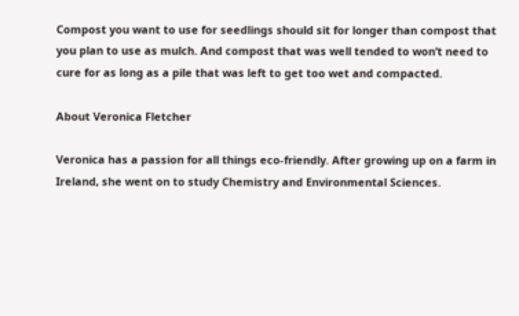Compost you want to use for seedlings should sit for longer than compost that you plan to use as mulch. And compost that was well tended to won’t need to cure for as long as a pile that was left to get too wet and compacted.

About Veronica Fletcher

Veronica has a passion for all things eco-friendly. After growing up on a farm in Ireland, she went on to study Chemistry and Environmental Sciences.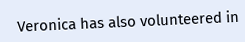Veronica has also volunteered in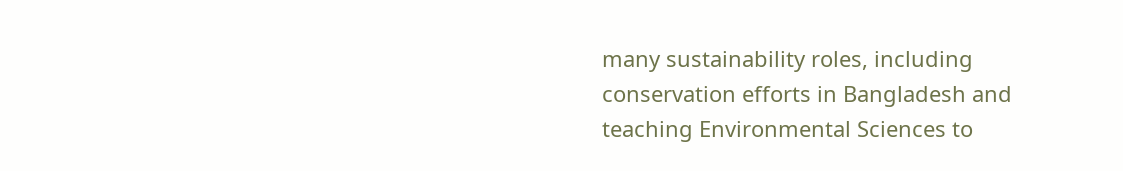many sustainability roles, including conservation efforts in Bangladesh and teaching Environmental Sciences to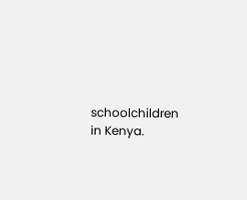schoolchildren in Kenya.